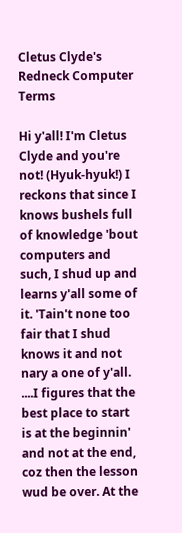Cletus Clyde's Redneck Computer Terms

Hi y'all! I'm Cletus Clyde and you're not! (Hyuk-hyuk!) I reckons that since I knows bushels full of knowledge 'bout computers and such, I shud up and learns y'all some of it. 'Tain't none too fair that I shud knows it and not nary a one of y'all.
....I figures that the best place to start is at the beginnin' and not at the end, coz then the lesson wud be over. At the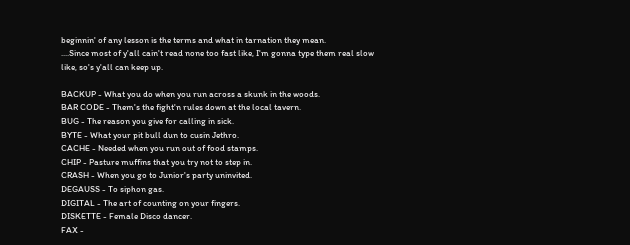beginnin' of any lesson is the terms and what in tarnation they mean.
....Since most of y'all cain't read none too fast like, I'm gonna type them real slow like, so's y'all can keep up.

BACKUP - What you do when you run across a skunk in the woods.
BAR CODE - Them's the fight'n rules down at the local tavern.
BUG - The reason you give for calling in sick.
BYTE - What your pit bull dun to cusin Jethro.
CACHE - Needed when you run out of food stamps.
CHIP - Pasture muffins that you try not to step in.
CRASH - When you go to Junior's party uninvited.
DEGAUSS - To siphon gas.
DIGITAL - The art of counting on your fingers.
DISKETTE - Female Disco dancer.
FAX -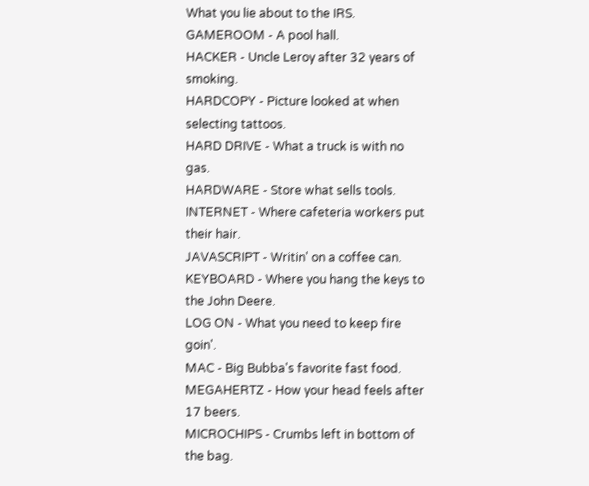What you lie about to the IRS.
GAMEROOM - A pool hall.
HACKER - Uncle Leroy after 32 years of smoking.
HARDCOPY - Picture looked at when selecting tattoos.
HARD DRIVE - What a truck is with no gas.
HARDWARE - Store what sells tools.
INTERNET - Where cafeteria workers put their hair.
JAVASCRIPT - Writin' on a coffee can.
KEYBOARD - Where you hang the keys to the John Deere.
LOG ON - What you need to keep fire goin'.
MAC - Big Bubba's favorite fast food.
MEGAHERTZ - How your head feels after 17 beers.
MICROCHIPS - Crumbs left in bottom of the bag.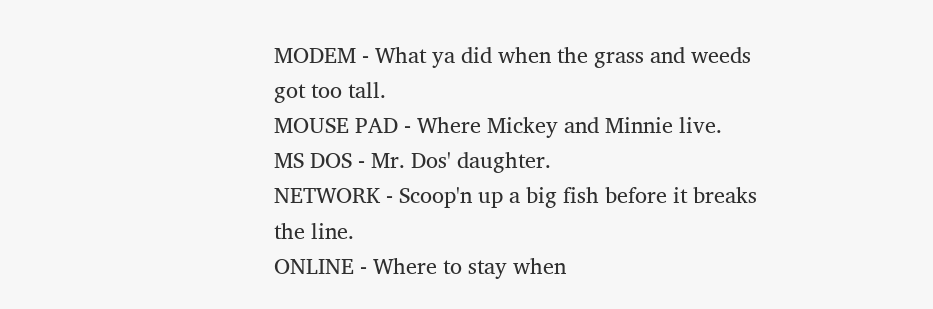MODEM - What ya did when the grass and weeds got too tall.
MOUSE PAD - Where Mickey and Minnie live.
MS DOS - Mr. Dos' daughter.
NETWORK - Scoop'n up a big fish before it breaks the line.
ONLINE - Where to stay when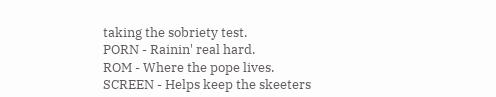taking the sobriety test.
PORN - Rainin' real hard.
ROM - Where the pope lives.
SCREEN - Helps keep the skeeters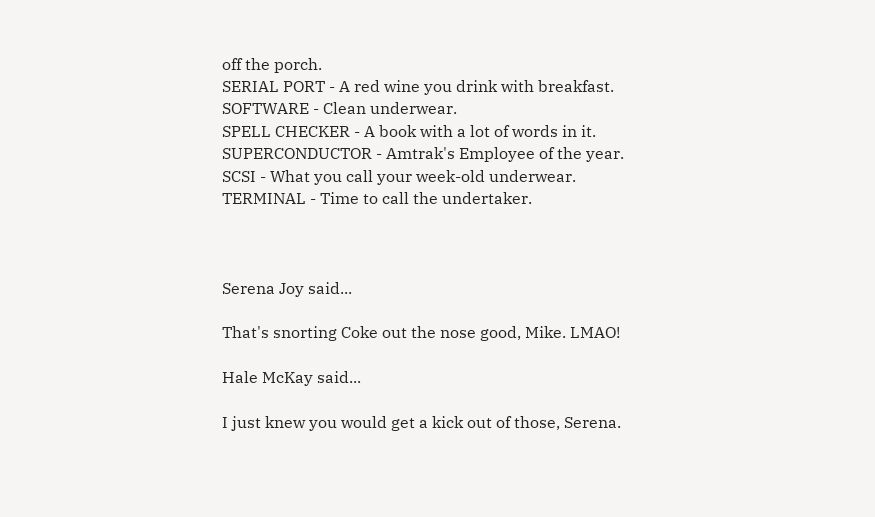off the porch.
SERIAL PORT - A red wine you drink with breakfast.
SOFTWARE - Clean underwear.
SPELL CHECKER - A book with a lot of words in it.
SUPERCONDUCTOR - Amtrak's Employee of the year.
SCSI - What you call your week-old underwear.
TERMINAL - Time to call the undertaker.



Serena Joy said...

That's snorting Coke out the nose good, Mike. LMAO!

Hale McKay said...

I just knew you would get a kick out of those, Serena.